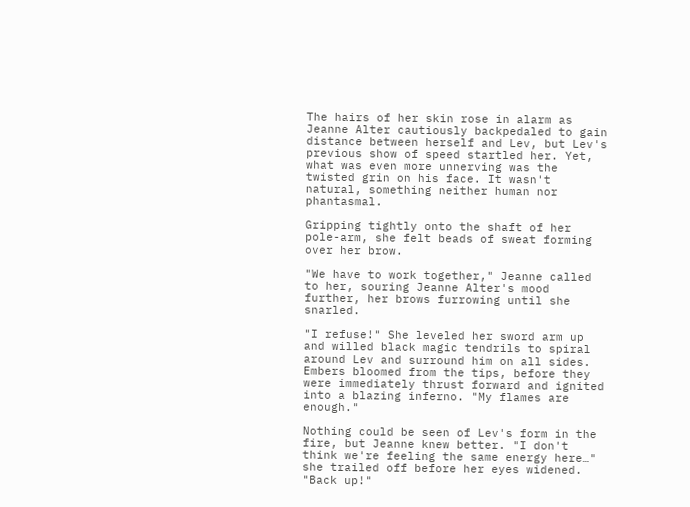The hairs of her skin rose in alarm as Jeanne Alter cautiously backpedaled to gain distance between herself and Lev, but Lev's previous show of speed startled her. Yet, what was even more unnerving was the twisted grin on his face. It wasn't natural, something neither human nor phantasmal.

Gripping tightly onto the shaft of her pole-arm, she felt beads of sweat forming over her brow.

"We have to work together," Jeanne called to her, souring Jeanne Alter's mood further, her brows furrowing until she snarled.

"I refuse!" She leveled her sword arm up and willed black magic tendrils to spiral around Lev and surround him on all sides. Embers bloomed from the tips, before they were immediately thrust forward and ignited into a blazing inferno. "My flames are enough."

Nothing could be seen of Lev's form in the fire, but Jeanne knew better. "I don't think we're feeling the same energy here…" she trailed off before her eyes widened. "Back up!"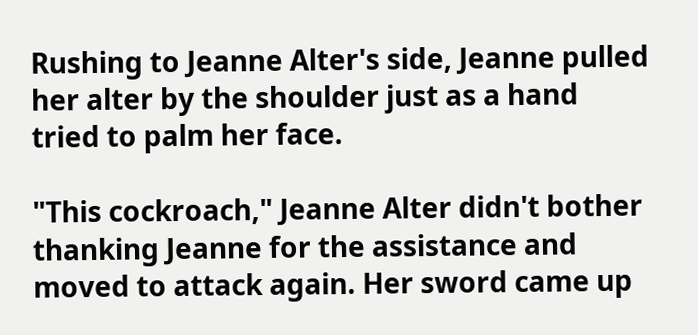Rushing to Jeanne Alter's side, Jeanne pulled her alter by the shoulder just as a hand tried to palm her face.

"This cockroach," Jeanne Alter didn't bother thanking Jeanne for the assistance and moved to attack again. Her sword came up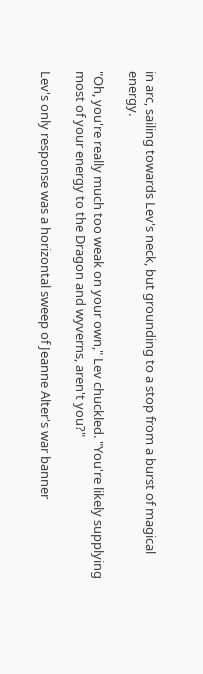in arc, sailing towards Lev's neck, but grounding to a stop from a burst of magical energy.

"Oh, you're really much too weak on your own," Lev chuckled. "You're likely supplying most of your energy to the Dragon and wyverns, aren't you?"

Lev's only response was a horizontal sweep of Jeanne Alter's war banner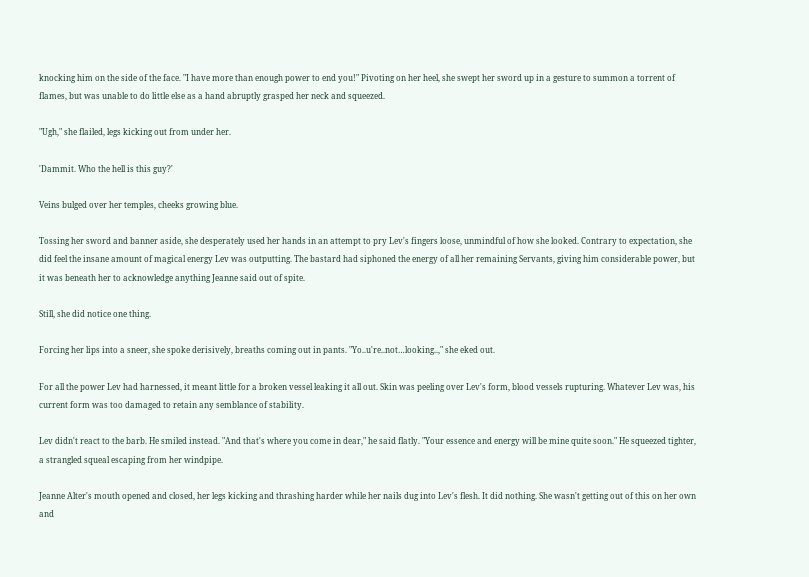knocking him on the side of the face. "I have more than enough power to end you!" Pivoting on her heel, she swept her sword up in a gesture to summon a torrent of flames, but was unable to do little else as a hand abruptly grasped her neck and squeezed.

"Ugh," she flailed, legs kicking out from under her.

'Dammit. Who the hell is this guy?'

Veins bulged over her temples, cheeks growing blue.

Tossing her sword and banner aside, she desperately used her hands in an attempt to pry Lev's fingers loose, unmindful of how she looked. Contrary to expectation, she did feel the insane amount of magical energy Lev was outputting. The bastard had siphoned the energy of all her remaining Servants, giving him considerable power, but it was beneath her to acknowledge anything Jeanne said out of spite.

Still, she did notice one thing.

Forcing her lips into a sneer, she spoke derisively, breaths coming out in pants. "Yo..u're..not…looking..," she eked out.

For all the power Lev had harnessed, it meant little for a broken vessel leaking it all out. Skin was peeling over Lev's form, blood vessels rupturing. Whatever Lev was, his current form was too damaged to retain any semblance of stability.

Lev didn't react to the barb. He smiled instead. "And that's where you come in dear," he said flatly. "Your essence and energy will be mine quite soon." He squeezed tighter, a strangled squeal escaping from her windpipe.

Jeanne Alter's mouth opened and closed, her legs kicking and thrashing harder while her nails dug into Lev's flesh. It did nothing. She wasn't getting out of this on her own and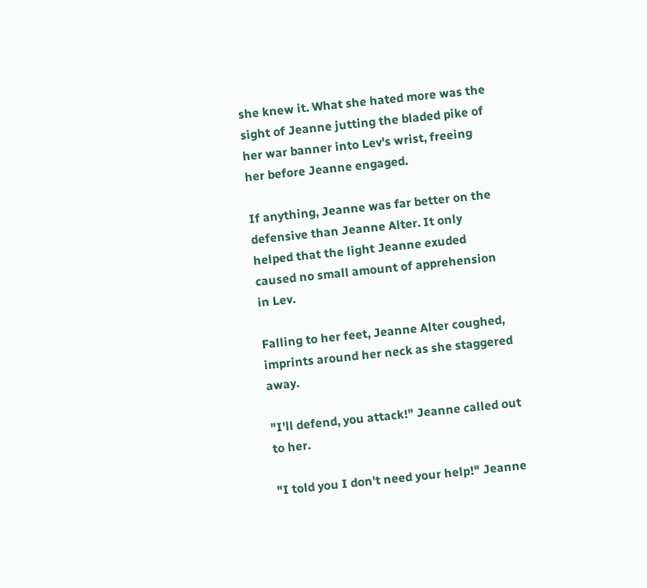she knew it. What she hated more was the sight of Jeanne jutting the bladed pike of her war banner into Lev's wrist, freeing her before Jeanne engaged.

If anything, Jeanne was far better on the defensive than Jeanne Alter. It only helped that the light Jeanne exuded caused no small amount of apprehension in Lev.

Falling to her feet, Jeanne Alter coughed, imprints around her neck as she staggered away.

"I'll defend, you attack!" Jeanne called out to her.

"I told you I don't need your help!" Jeanne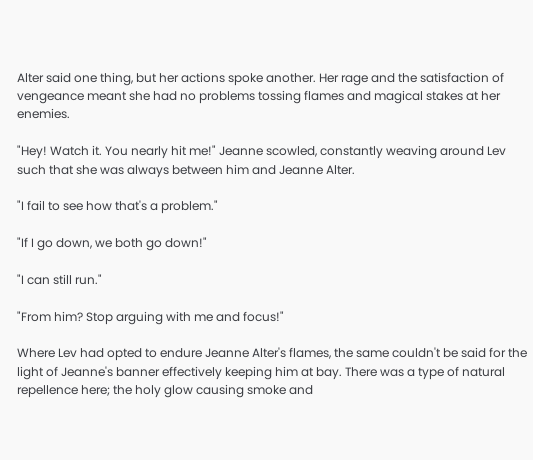Alter said one thing, but her actions spoke another. Her rage and the satisfaction of vengeance meant she had no problems tossing flames and magical stakes at her enemies.

"Hey! Watch it. You nearly hit me!" Jeanne scowled, constantly weaving around Lev such that she was always between him and Jeanne Alter.

"I fail to see how that's a problem."

"If I go down, we both go down!"

"I can still run."

"From him? Stop arguing with me and focus!"

Where Lev had opted to endure Jeanne Alter's flames, the same couldn't be said for the light of Jeanne's banner effectively keeping him at bay. There was a type of natural repellence here; the holy glow causing smoke and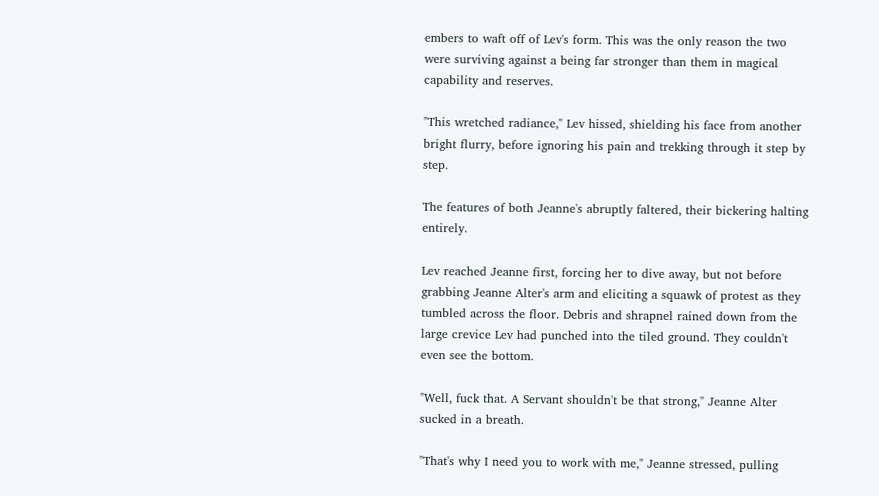embers to waft off of Lev's form. This was the only reason the two were surviving against a being far stronger than them in magical capability and reserves.

"This wretched radiance," Lev hissed, shielding his face from another bright flurry, before ignoring his pain and trekking through it step by step.

The features of both Jeanne's abruptly faltered, their bickering halting entirely.

Lev reached Jeanne first, forcing her to dive away, but not before grabbing Jeanne Alter's arm and eliciting a squawk of protest as they tumbled across the floor. Debris and shrapnel rained down from the large crevice Lev had punched into the tiled ground. They couldn't even see the bottom.

"Well, fuck that. A Servant shouldn't be that strong," Jeanne Alter sucked in a breath.

"That's why I need you to work with me," Jeanne stressed, pulling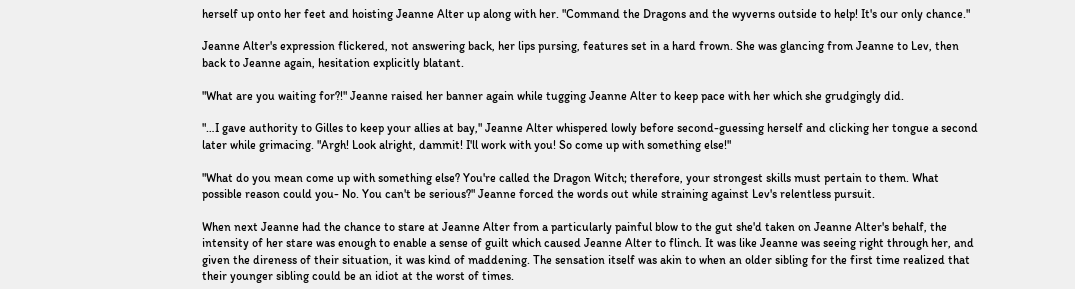herself up onto her feet and hoisting Jeanne Alter up along with her. "Command the Dragons and the wyverns outside to help! It's our only chance."

Jeanne Alter's expression flickered, not answering back, her lips pursing, features set in a hard frown. She was glancing from Jeanne to Lev, then back to Jeanne again, hesitation explicitly blatant.

"What are you waiting for?!" Jeanne raised her banner again while tugging Jeanne Alter to keep pace with her which she grudgingly did.

"…I gave authority to Gilles to keep your allies at bay," Jeanne Alter whispered lowly before second-guessing herself and clicking her tongue a second later while grimacing. "Argh! Look alright, dammit! I'll work with you! So come up with something else!"

"What do you mean come up with something else? You're called the Dragon Witch; therefore, your strongest skills must pertain to them. What possible reason could you- No. You can't be serious?" Jeanne forced the words out while straining against Lev's relentless pursuit.

When next Jeanne had the chance to stare at Jeanne Alter from a particularly painful blow to the gut she'd taken on Jeanne Alter's behalf, the intensity of her stare was enough to enable a sense of guilt which caused Jeanne Alter to flinch. It was like Jeanne was seeing right through her, and given the direness of their situation, it was kind of maddening. The sensation itself was akin to when an older sibling for the first time realized that their younger sibling could be an idiot at the worst of times.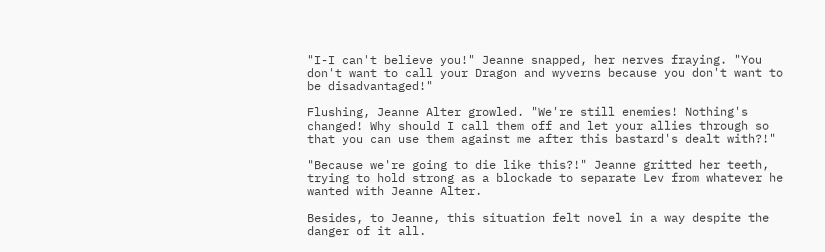"I-I can't believe you!" Jeanne snapped, her nerves fraying. "You don't want to call your Dragon and wyverns because you don't want to be disadvantaged!"

Flushing, Jeanne Alter growled. "We're still enemies! Nothing's changed! Why should I call them off and let your allies through so that you can use them against me after this bastard's dealt with?!"

"Because we're going to die like this?!" Jeanne gritted her teeth, trying to hold strong as a blockade to separate Lev from whatever he wanted with Jeanne Alter.

Besides, to Jeanne, this situation felt novel in a way despite the danger of it all.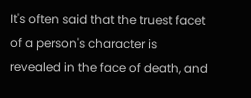It's often said that the truest facet of a person's character is revealed in the face of death, and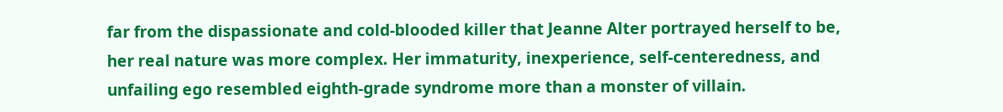far from the dispassionate and cold-blooded killer that Jeanne Alter portrayed herself to be, her real nature was more complex. Her immaturity, inexperience, self-centeredness, and unfailing ego resembled eighth-grade syndrome more than a monster of villain.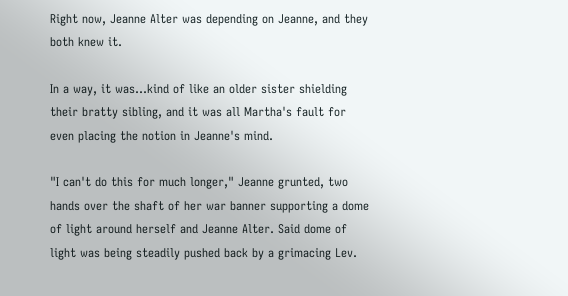Right now, Jeanne Alter was depending on Jeanne, and they both knew it.

In a way, it was…kind of like an older sister shielding their bratty sibling, and it was all Martha's fault for even placing the notion in Jeanne's mind.

"I can't do this for much longer," Jeanne grunted, two hands over the shaft of her war banner supporting a dome of light around herself and Jeanne Alter. Said dome of light was being steadily pushed back by a grimacing Lev.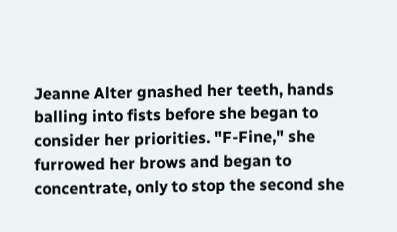Jeanne Alter gnashed her teeth, hands balling into fists before she began to consider her priorities. "F-Fine," she furrowed her brows and began to concentrate, only to stop the second she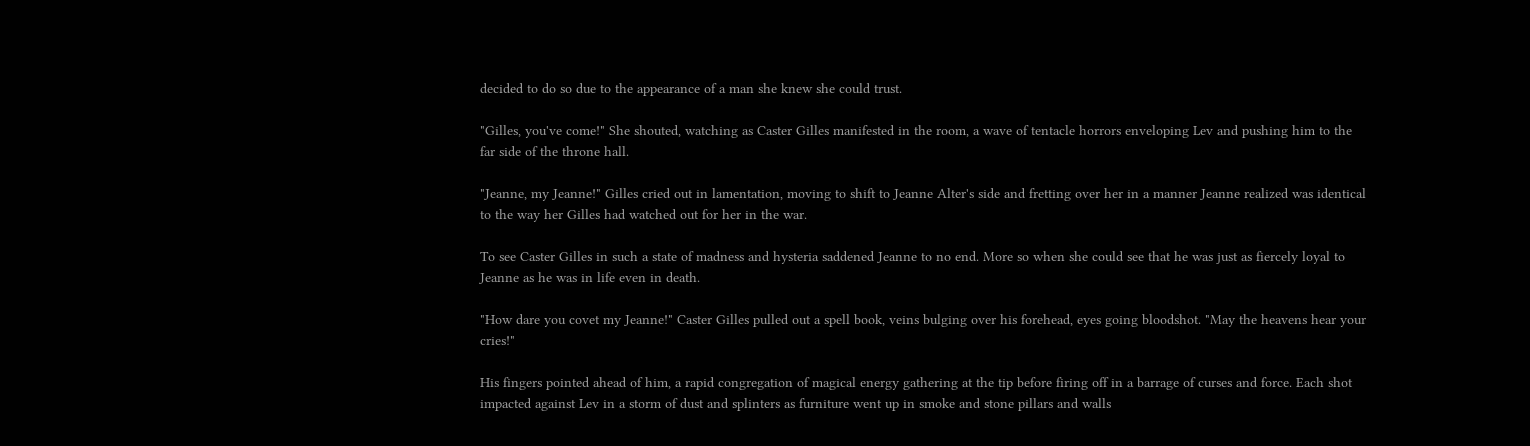decided to do so due to the appearance of a man she knew she could trust.

"Gilles, you've come!" She shouted, watching as Caster Gilles manifested in the room, a wave of tentacle horrors enveloping Lev and pushing him to the far side of the throne hall.

"Jeanne, my Jeanne!" Gilles cried out in lamentation, moving to shift to Jeanne Alter's side and fretting over her in a manner Jeanne realized was identical to the way her Gilles had watched out for her in the war.

To see Caster Gilles in such a state of madness and hysteria saddened Jeanne to no end. More so when she could see that he was just as fiercely loyal to Jeanne as he was in life even in death.

"How dare you covet my Jeanne!" Caster Gilles pulled out a spell book, veins bulging over his forehead, eyes going bloodshot. "May the heavens hear your cries!"

His fingers pointed ahead of him, a rapid congregation of magical energy gathering at the tip before firing off in a barrage of curses and force. Each shot impacted against Lev in a storm of dust and splinters as furniture went up in smoke and stone pillars and walls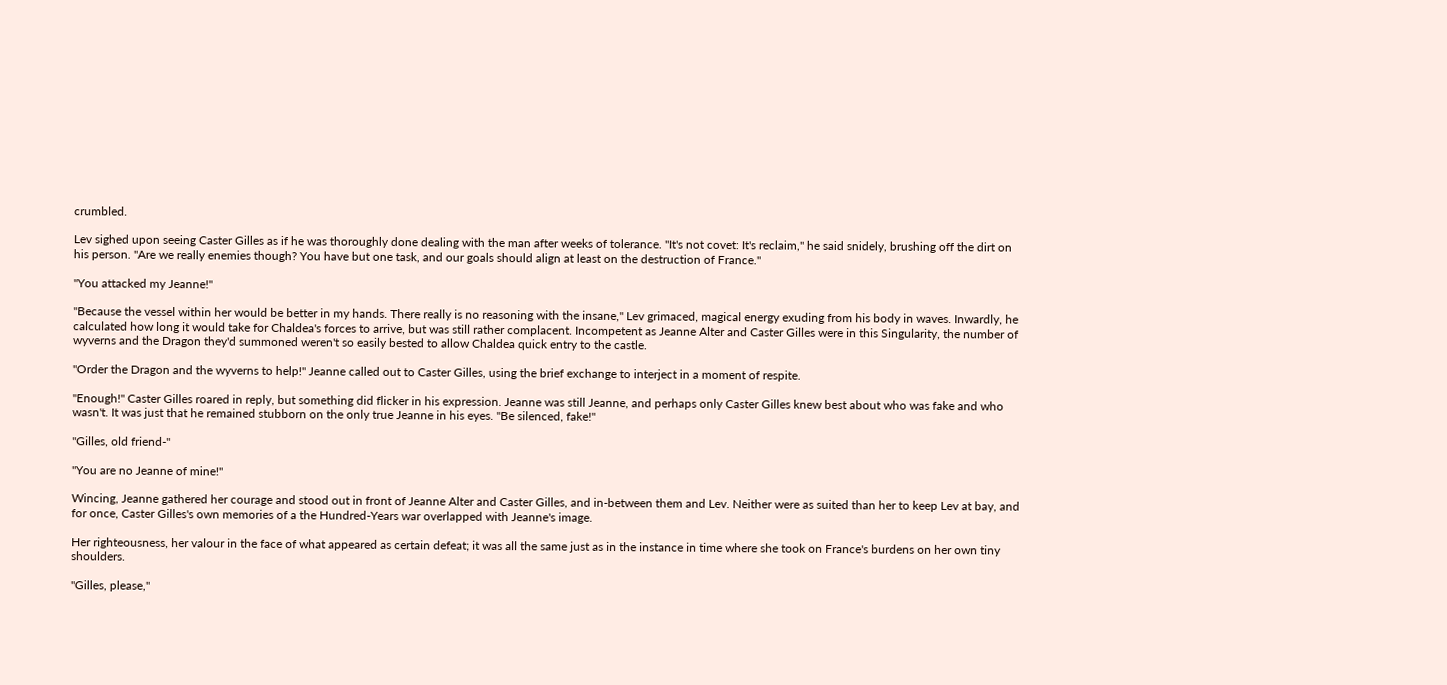crumbled.

Lev sighed upon seeing Caster Gilles as if he was thoroughly done dealing with the man after weeks of tolerance. "It's not covet: It's reclaim," he said snidely, brushing off the dirt on his person. "Are we really enemies though? You have but one task, and our goals should align at least on the destruction of France."

"You attacked my Jeanne!"

"Because the vessel within her would be better in my hands. There really is no reasoning with the insane," Lev grimaced, magical energy exuding from his body in waves. Inwardly, he calculated how long it would take for Chaldea's forces to arrive, but was still rather complacent. Incompetent as Jeanne Alter and Caster Gilles were in this Singularity, the number of wyverns and the Dragon they'd summoned weren't so easily bested to allow Chaldea quick entry to the castle.

"Order the Dragon and the wyverns to help!" Jeanne called out to Caster Gilles, using the brief exchange to interject in a moment of respite.

"Enough!" Caster Gilles roared in reply, but something did flicker in his expression. Jeanne was still Jeanne, and perhaps only Caster Gilles knew best about who was fake and who wasn't. It was just that he remained stubborn on the only true Jeanne in his eyes. "Be silenced, fake!"

"Gilles, old friend-"

"You are no Jeanne of mine!"

Wincing, Jeanne gathered her courage and stood out in front of Jeanne Alter and Caster Gilles, and in-between them and Lev. Neither were as suited than her to keep Lev at bay, and for once, Caster Gilles's own memories of a the Hundred-Years war overlapped with Jeanne's image.

Her righteousness, her valour in the face of what appeared as certain defeat; it was all the same just as in the instance in time where she took on France's burdens on her own tiny shoulders.

"Gilles, please,"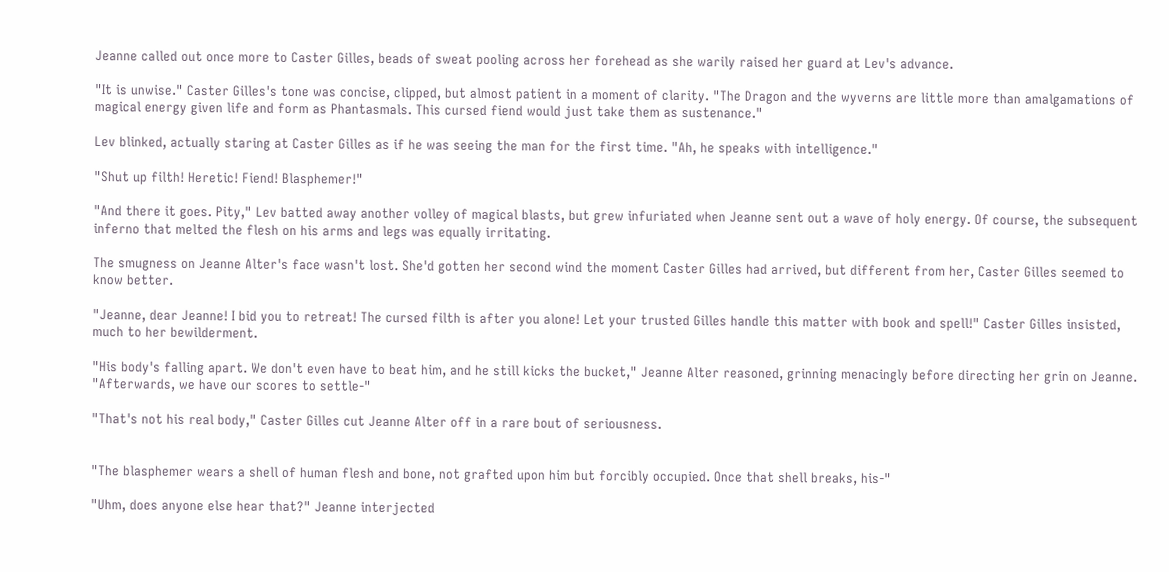Jeanne called out once more to Caster Gilles, beads of sweat pooling across her forehead as she warily raised her guard at Lev's advance.

"It is unwise." Caster Gilles's tone was concise, clipped, but almost patient in a moment of clarity. "The Dragon and the wyverns are little more than amalgamations of magical energy given life and form as Phantasmals. This cursed fiend would just take them as sustenance."

Lev blinked, actually staring at Caster Gilles as if he was seeing the man for the first time. "Ah, he speaks with intelligence."

"Shut up filth! Heretic! Fiend! Blasphemer!"

"And there it goes. Pity," Lev batted away another volley of magical blasts, but grew infuriated when Jeanne sent out a wave of holy energy. Of course, the subsequent inferno that melted the flesh on his arms and legs was equally irritating.

The smugness on Jeanne Alter's face wasn't lost. She'd gotten her second wind the moment Caster Gilles had arrived, but different from her, Caster Gilles seemed to know better.

"Jeanne, dear Jeanne! I bid you to retreat! The cursed filth is after you alone! Let your trusted Gilles handle this matter with book and spell!" Caster Gilles insisted, much to her bewilderment.

"His body's falling apart. We don't even have to beat him, and he still kicks the bucket," Jeanne Alter reasoned, grinning menacingly before directing her grin on Jeanne. "Afterwards, we have our scores to settle-"

"That's not his real body," Caster Gilles cut Jeanne Alter off in a rare bout of seriousness.


"The blasphemer wears a shell of human flesh and bone, not grafted upon him but forcibly occupied. Once that shell breaks, his-"

"Uhm, does anyone else hear that?" Jeanne interjected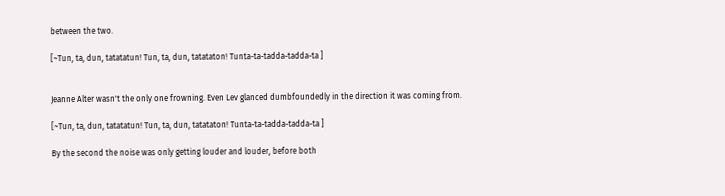between the two.

[~Tun, ta, dun, tatatatun! Tun, ta, dun, tatataton! Tunta-ta-tadda-tadda-ta ]


Jeanne Alter wasn't the only one frowning. Even Lev glanced dumbfoundedly in the direction it was coming from.

[~Tun, ta, dun, tatatatun! Tun, ta, dun, tatataton! Tunta-ta-tadda-tadda-ta ]

By the second the noise was only getting louder and louder, before both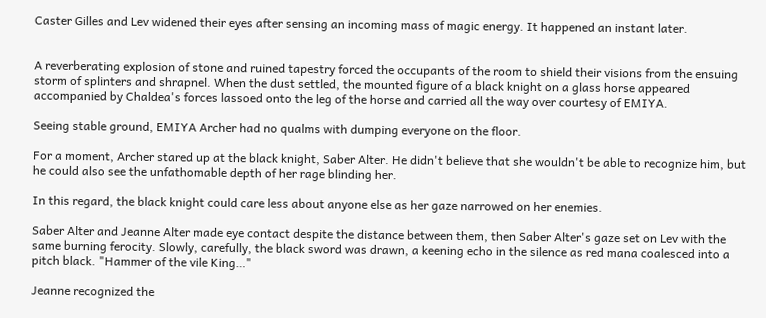Caster Gilles and Lev widened their eyes after sensing an incoming mass of magic energy. It happened an instant later.


A reverberating explosion of stone and ruined tapestry forced the occupants of the room to shield their visions from the ensuing storm of splinters and shrapnel. When the dust settled, the mounted figure of a black knight on a glass horse appeared accompanied by Chaldea's forces lassoed onto the leg of the horse and carried all the way over courtesy of EMIYA.

Seeing stable ground, EMIYA Archer had no qualms with dumping everyone on the floor.

For a moment, Archer stared up at the black knight, Saber Alter. He didn't believe that she wouldn't be able to recognize him, but he could also see the unfathomable depth of her rage blinding her.

In this regard, the black knight could care less about anyone else as her gaze narrowed on her enemies.

Saber Alter and Jeanne Alter made eye contact despite the distance between them, then Saber Alter's gaze set on Lev with the same burning ferocity. Slowly, carefully, the black sword was drawn, a keening echo in the silence as red mana coalesced into a pitch black. "Hammer of the vile King…"

Jeanne recognized the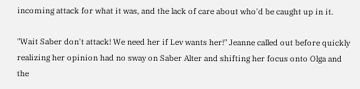incoming attack for what it was, and the lack of care about who'd be caught up in it.

"Wait Saber don't attack! We need her if Lev wants her!" Jeanne called out before quickly realizing her opinion had no sway on Saber Alter and shifting her focus onto Olga and the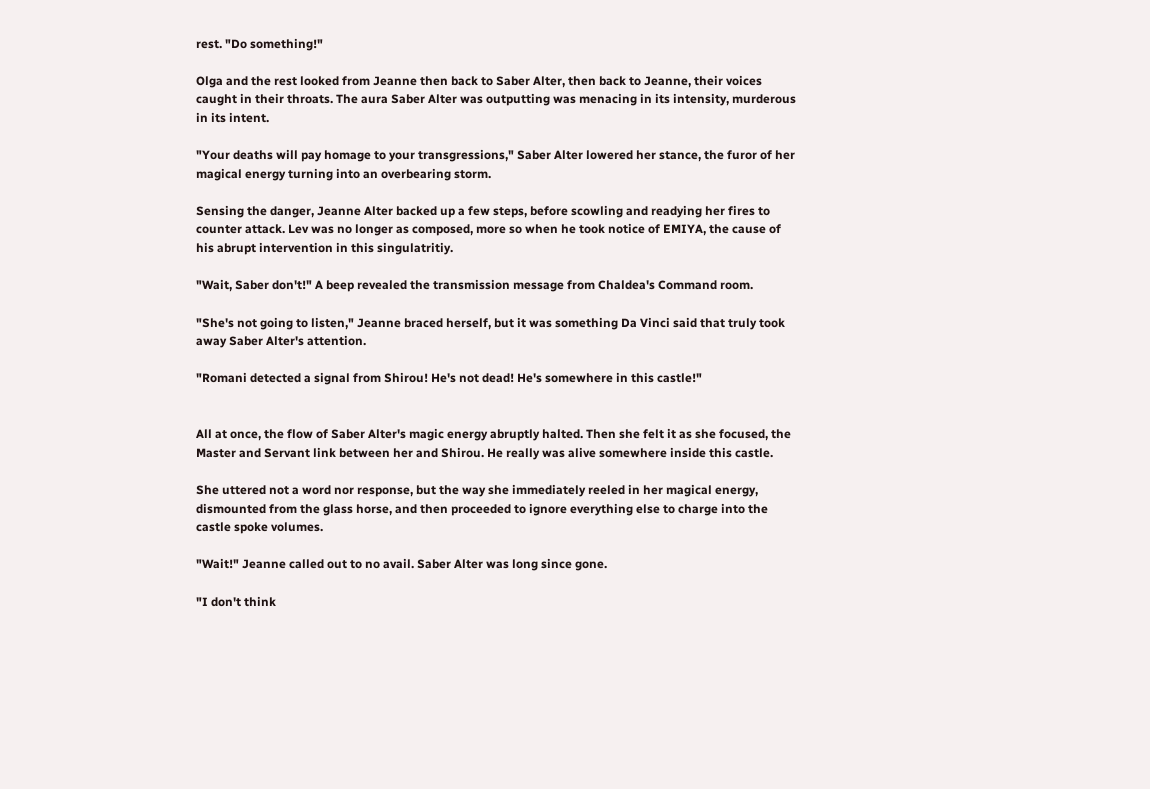rest. "Do something!"

Olga and the rest looked from Jeanne then back to Saber Alter, then back to Jeanne, their voices caught in their throats. The aura Saber Alter was outputting was menacing in its intensity, murderous in its intent.

"Your deaths will pay homage to your transgressions," Saber Alter lowered her stance, the furor of her magical energy turning into an overbearing storm.

Sensing the danger, Jeanne Alter backed up a few steps, before scowling and readying her fires to counter attack. Lev was no longer as composed, more so when he took notice of EMIYA, the cause of his abrupt intervention in this singulatritiy.

"Wait, Saber don't!" A beep revealed the transmission message from Chaldea's Command room.

"She's not going to listen," Jeanne braced herself, but it was something Da Vinci said that truly took away Saber Alter's attention.

"Romani detected a signal from Shirou! He's not dead! He's somewhere in this castle!"


All at once, the flow of Saber Alter's magic energy abruptly halted. Then she felt it as she focused, the Master and Servant link between her and Shirou. He really was alive somewhere inside this castle.

She uttered not a word nor response, but the way she immediately reeled in her magical energy, dismounted from the glass horse, and then proceeded to ignore everything else to charge into the castle spoke volumes.

"Wait!" Jeanne called out to no avail. Saber Alter was long since gone.

"I don't think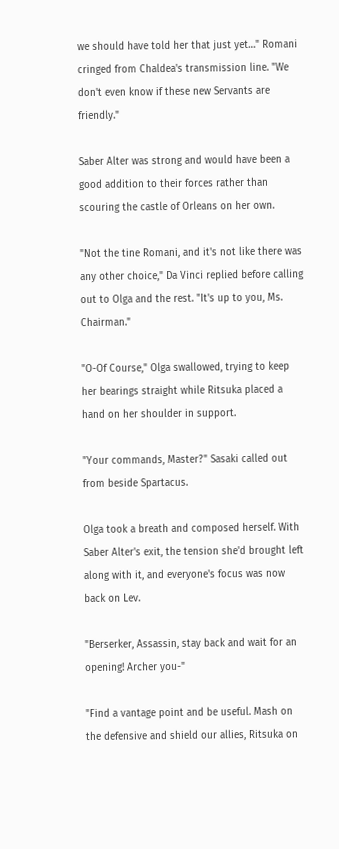we should have told her that just yet…" Romani cringed from Chaldea's transmission line. "We don't even know if these new Servants are friendly."

Saber Alter was strong and would have been a good addition to their forces rather than scouring the castle of Orleans on her own.

"Not the tine Romani, and it's not like there was any other choice," Da Vinci replied before calling out to Olga and the rest. "It's up to you, Ms. Chairman."

"O-Of Course," Olga swallowed, trying to keep her bearings straight while Ritsuka placed a hand on her shoulder in support.

"Your commands, Master?" Sasaki called out from beside Spartacus.

Olga took a breath and composed herself. With Saber Alter's exit, the tension she'd brought left along with it, and everyone's focus was now back on Lev.

"Berserker, Assassin, stay back and wait for an opening! Archer you-"

"Find a vantage point and be useful. Mash on the defensive and shield our allies, Ritsuka on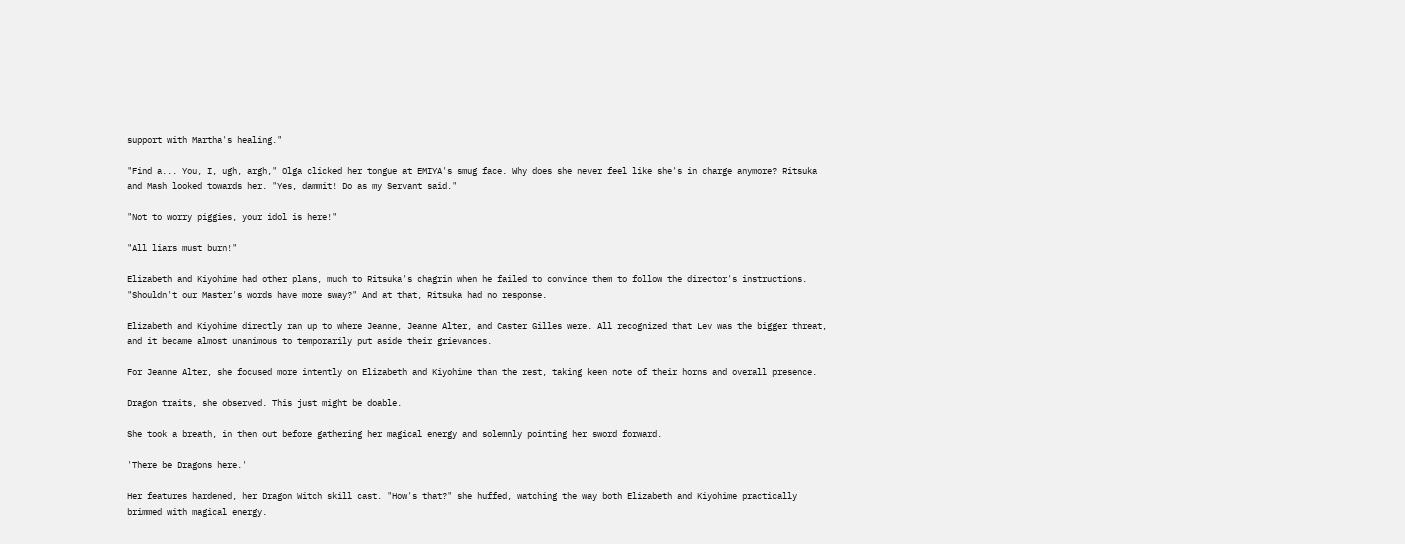support with Martha's healing."

"Find a... You, I, ugh, argh," Olga clicked her tongue at EMIYA's smug face. Why does she never feel like she's in charge anymore? Ritsuka and Mash looked towards her. "Yes, dammit! Do as my Servant said."

"Not to worry piggies, your idol is here!"

"All liars must burn!"

Elizabeth and Kiyohime had other plans, much to Ritsuka's chagrin when he failed to convince them to follow the director's instructions. "Shouldn't our Master's words have more sway?" And at that, Ritsuka had no response.

Elizabeth and Kiyohime directly ran up to where Jeanne, Jeanne Alter, and Caster Gilles were. All recognized that Lev was the bigger threat, and it became almost unanimous to temporarily put aside their grievances.

For Jeanne Alter, she focused more intently on Elizabeth and Kiyohime than the rest, taking keen note of their horns and overall presence.

Dragon traits, she observed. This just might be doable.

She took a breath, in then out before gathering her magical energy and solemnly pointing her sword forward.

'There be Dragons here.'

Her features hardened, her Dragon Witch skill cast. "How's that?" she huffed, watching the way both Elizabeth and Kiyohime practically brimmed with magical energy.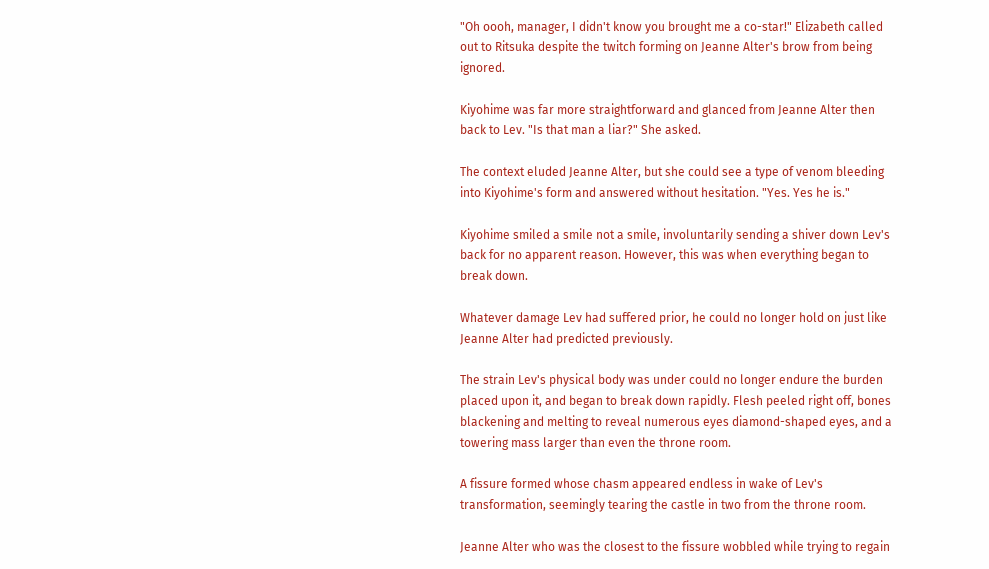"Oh oooh, manager, I didn't know you brought me a co-star!" Elizabeth called out to Ritsuka despite the twitch forming on Jeanne Alter's brow from being ignored.

Kiyohime was far more straightforward and glanced from Jeanne Alter then back to Lev. "Is that man a liar?" She asked.

The context eluded Jeanne Alter, but she could see a type of venom bleeding into Kiyohime's form and answered without hesitation. "Yes. Yes he is."

Kiyohime smiled a smile not a smile, involuntarily sending a shiver down Lev's back for no apparent reason. However, this was when everything began to break down.

Whatever damage Lev had suffered prior, he could no longer hold on just like Jeanne Alter had predicted previously.

The strain Lev's physical body was under could no longer endure the burden placed upon it, and began to break down rapidly. Flesh peeled right off, bones blackening and melting to reveal numerous eyes diamond-shaped eyes, and a towering mass larger than even the throne room.

A fissure formed whose chasm appeared endless in wake of Lev's transformation, seemingly tearing the castle in two from the throne room.

Jeanne Alter who was the closest to the fissure wobbled while trying to regain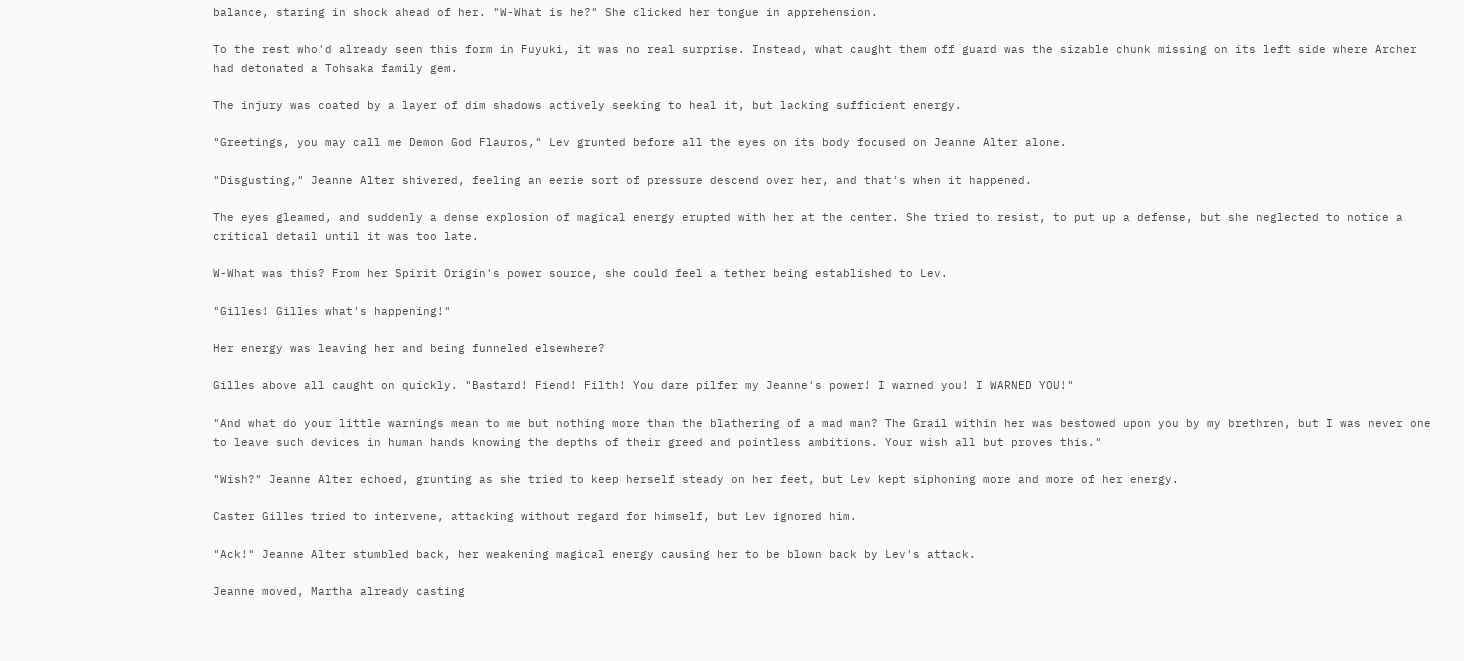balance, staring in shock ahead of her. "W-What is he?" She clicked her tongue in apprehension.

To the rest who'd already seen this form in Fuyuki, it was no real surprise. Instead, what caught them off guard was the sizable chunk missing on its left side where Archer had detonated a Tohsaka family gem.

The injury was coated by a layer of dim shadows actively seeking to heal it, but lacking sufficient energy.

"Greetings, you may call me Demon God Flauros," Lev grunted before all the eyes on its body focused on Jeanne Alter alone.

"Disgusting," Jeanne Alter shivered, feeling an eerie sort of pressure descend over her, and that's when it happened.

The eyes gleamed, and suddenly a dense explosion of magical energy erupted with her at the center. She tried to resist, to put up a defense, but she neglected to notice a critical detail until it was too late.

W-What was this? From her Spirit Origin's power source, she could feel a tether being established to Lev.

"Gilles! Gilles what's happening!"

Her energy was leaving her and being funneled elsewhere?

Gilles above all caught on quickly. "Bastard! Fiend! Filth! You dare pilfer my Jeanne's power! I warned you! I WARNED YOU!"

"And what do your little warnings mean to me but nothing more than the blathering of a mad man? The Grail within her was bestowed upon you by my brethren, but I was never one to leave such devices in human hands knowing the depths of their greed and pointless ambitions. Your wish all but proves this."

"Wish?" Jeanne Alter echoed, grunting as she tried to keep herself steady on her feet, but Lev kept siphoning more and more of her energy.

Caster Gilles tried to intervene, attacking without regard for himself, but Lev ignored him.

"Ack!" Jeanne Alter stumbled back, her weakening magical energy causing her to be blown back by Lev's attack.

Jeanne moved, Martha already casting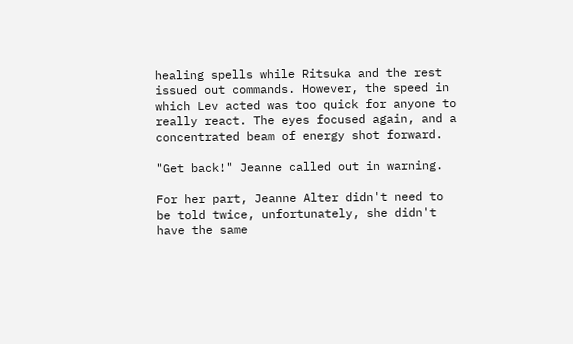healing spells while Ritsuka and the rest issued out commands. However, the speed in which Lev acted was too quick for anyone to really react. The eyes focused again, and a concentrated beam of energy shot forward.

"Get back!" Jeanne called out in warning.

For her part, Jeanne Alter didn't need to be told twice, unfortunately, she didn't have the same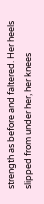strength as before and faltered. Her heels slipped from under her, her knees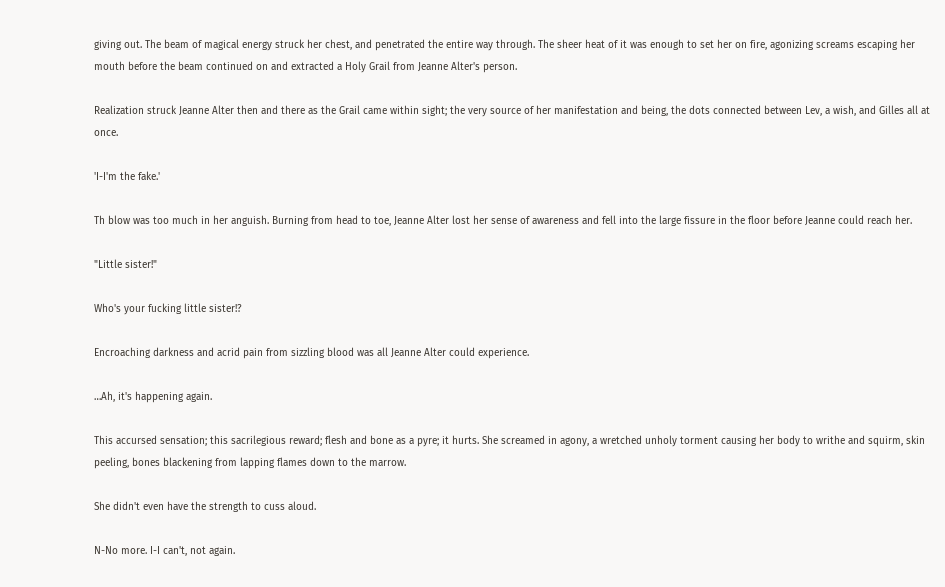giving out. The beam of magical energy struck her chest, and penetrated the entire way through. The sheer heat of it was enough to set her on fire, agonizing screams escaping her mouth before the beam continued on and extracted a Holy Grail from Jeanne Alter's person.

Realization struck Jeanne Alter then and there as the Grail came within sight; the very source of her manifestation and being, the dots connected between Lev, a wish, and Gilles all at once.

'I-I'm the fake.'

Th blow was too much in her anguish. Burning from head to toe, Jeanne Alter lost her sense of awareness and fell into the large fissure in the floor before Jeanne could reach her.

"Little sister!"

Who's your fucking little sister!?

Encroaching darkness and acrid pain from sizzling blood was all Jeanne Alter could experience.

…Ah, it's happening again.

This accursed sensation; this sacrilegious reward; flesh and bone as a pyre; it hurts. She screamed in agony, a wretched unholy torment causing her body to writhe and squirm, skin peeling, bones blackening from lapping flames down to the marrow.

She didn't even have the strength to cuss aloud.

N-No more. I-I can't, not again.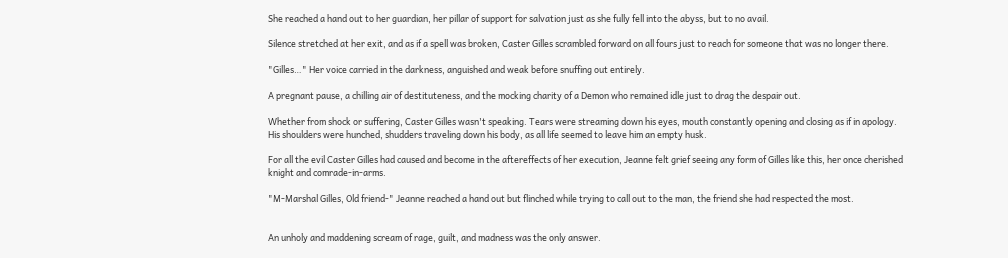She reached a hand out to her guardian, her pillar of support for salvation just as she fully fell into the abyss, but to no avail.

Silence stretched at her exit, and as if a spell was broken, Caster Gilles scrambled forward on all fours just to reach for someone that was no longer there.

"Gilles…" Her voice carried in the darkness, anguished and weak before snuffing out entirely.

A pregnant pause, a chilling air of destituteness, and the mocking charity of a Demon who remained idle just to drag the despair out.

Whether from shock or suffering, Caster Gilles wasn't speaking. Tears were streaming down his eyes, mouth constantly opening and closing as if in apology. His shoulders were hunched, shudders traveling down his body, as all life seemed to leave him an empty husk.

For all the evil Caster Gilles had caused and become in the aftereffects of her execution, Jeanne felt grief seeing any form of Gilles like this, her once cherished knight and comrade-in-arms.

"M-Marshal Gilles, Old friend-" Jeanne reached a hand out but flinched while trying to call out to the man, the friend she had respected the most.


An unholy and maddening scream of rage, guilt, and madness was the only answer.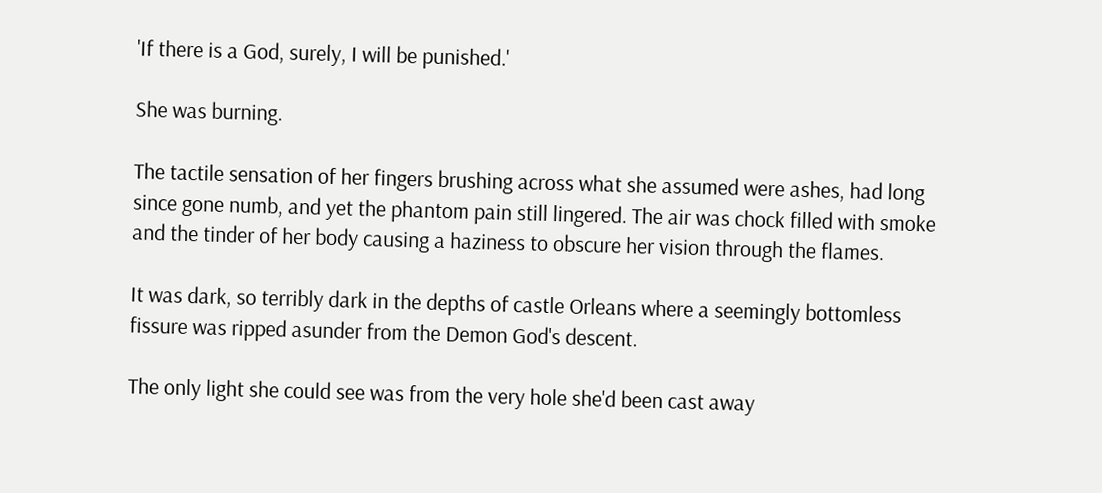'If there is a God, surely, I will be punished.'

She was burning.

The tactile sensation of her fingers brushing across what she assumed were ashes, had long since gone numb, and yet the phantom pain still lingered. The air was chock filled with smoke and the tinder of her body causing a haziness to obscure her vision through the flames.

It was dark, so terribly dark in the depths of castle Orleans where a seemingly bottomless fissure was ripped asunder from the Demon God's descent.

The only light she could see was from the very hole she'd been cast away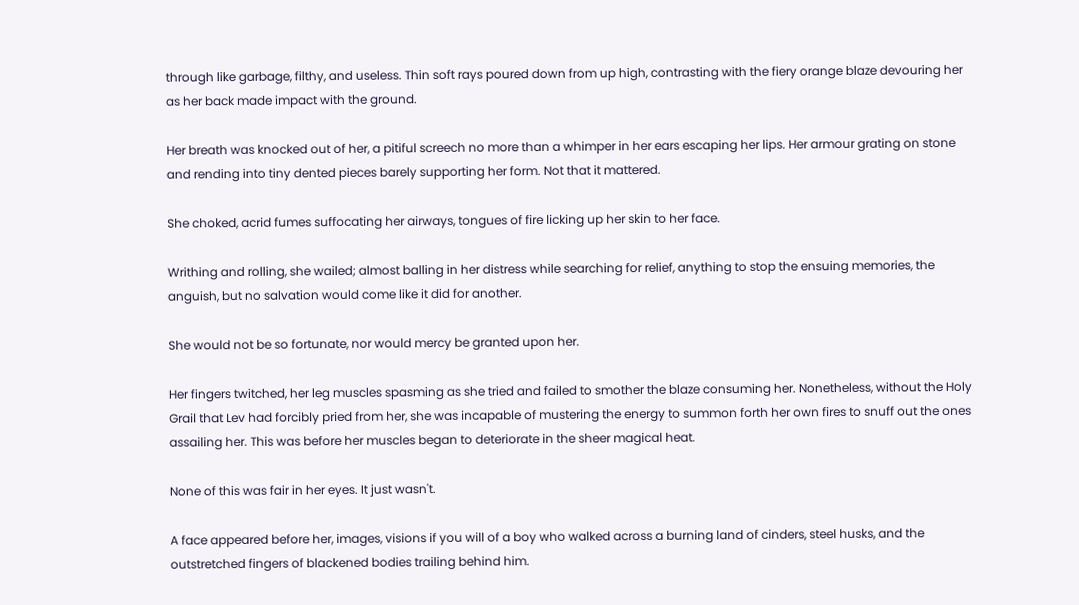through like garbage, filthy, and useless. Thin soft rays poured down from up high, contrasting with the fiery orange blaze devouring her as her back made impact with the ground.

Her breath was knocked out of her, a pitiful screech no more than a whimper in her ears escaping her lips. Her armour grating on stone and rending into tiny dented pieces barely supporting her form. Not that it mattered.

She choked, acrid fumes suffocating her airways, tongues of fire licking up her skin to her face.

Writhing and rolling, she wailed; almost balling in her distress while searching for relief, anything to stop the ensuing memories, the anguish, but no salvation would come like it did for another.

She would not be so fortunate, nor would mercy be granted upon her.

Her fingers twitched, her leg muscles spasming as she tried and failed to smother the blaze consuming her. Nonetheless, without the Holy Grail that Lev had forcibly pried from her, she was incapable of mustering the energy to summon forth her own fires to snuff out the ones assailing her. This was before her muscles began to deteriorate in the sheer magical heat.

None of this was fair in her eyes. It just wasn't.

A face appeared before her, images, visions if you will of a boy who walked across a burning land of cinders, steel husks, and the outstretched fingers of blackened bodies trailing behind him.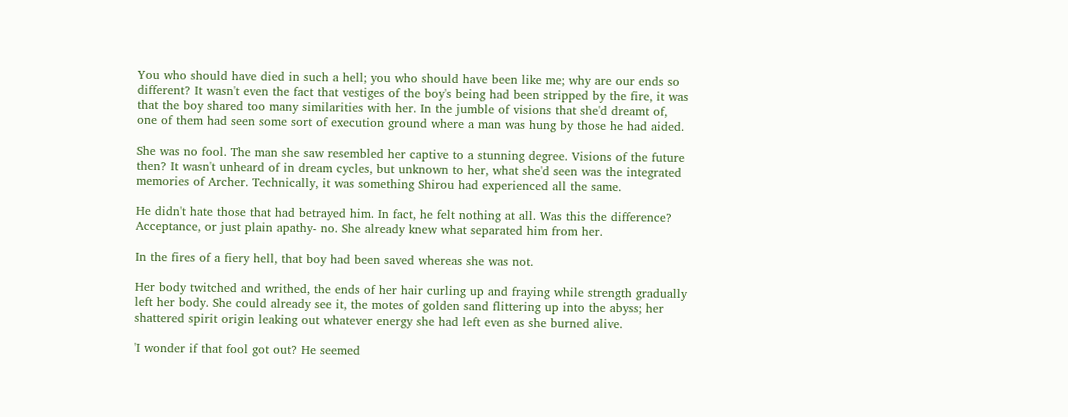You who should have died in such a hell; you who should have been like me; why are our ends so different? It wasn't even the fact that vestiges of the boy's being had been stripped by the fire, it was that the boy shared too many similarities with her. In the jumble of visions that she'd dreamt of, one of them had seen some sort of execution ground where a man was hung by those he had aided.

She was no fool. The man she saw resembled her captive to a stunning degree. Visions of the future then? It wasn't unheard of in dream cycles, but unknown to her, what she'd seen was the integrated memories of Archer. Technically, it was something Shirou had experienced all the same.

He didn't hate those that had betrayed him. In fact, he felt nothing at all. Was this the difference? Acceptance, or just plain apathy- no. She already knew what separated him from her.

In the fires of a fiery hell, that boy had been saved whereas she was not.

Her body twitched and writhed, the ends of her hair curling up and fraying while strength gradually left her body. She could already see it, the motes of golden sand flittering up into the abyss; her shattered spirit origin leaking out whatever energy she had left even as she burned alive.

'I wonder if that fool got out? He seemed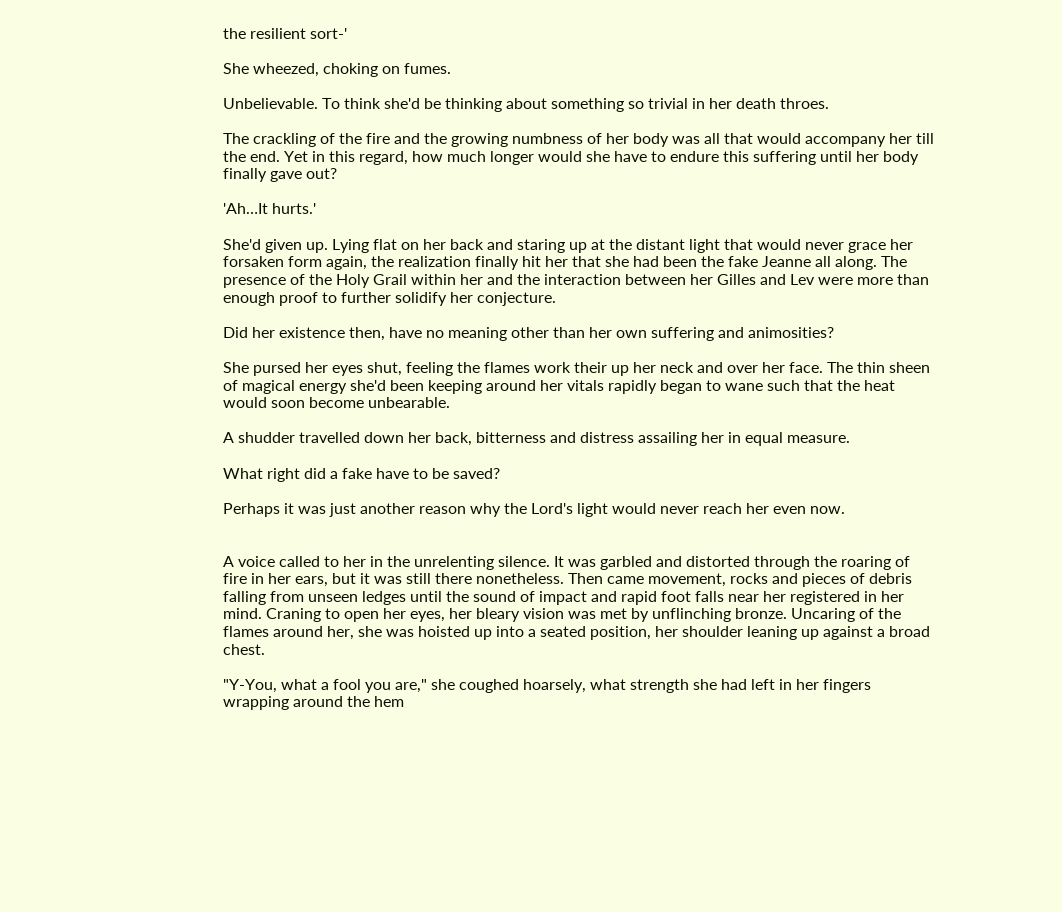the resilient sort-'

She wheezed, choking on fumes.

Unbelievable. To think she'd be thinking about something so trivial in her death throes.

The crackling of the fire and the growing numbness of her body was all that would accompany her till the end. Yet in this regard, how much longer would she have to endure this suffering until her body finally gave out?

'Ah…It hurts.'

She'd given up. Lying flat on her back and staring up at the distant light that would never grace her forsaken form again, the realization finally hit her that she had been the fake Jeanne all along. The presence of the Holy Grail within her and the interaction between her Gilles and Lev were more than enough proof to further solidify her conjecture.

Did her existence then, have no meaning other than her own suffering and animosities?

She pursed her eyes shut, feeling the flames work their up her neck and over her face. The thin sheen of magical energy she'd been keeping around her vitals rapidly began to wane such that the heat would soon become unbearable.

A shudder travelled down her back, bitterness and distress assailing her in equal measure.

What right did a fake have to be saved?

Perhaps it was just another reason why the Lord's light would never reach her even now.


A voice called to her in the unrelenting silence. It was garbled and distorted through the roaring of fire in her ears, but it was still there nonetheless. Then came movement, rocks and pieces of debris falling from unseen ledges until the sound of impact and rapid foot falls near her registered in her mind. Craning to open her eyes, her bleary vision was met by unflinching bronze. Uncaring of the flames around her, she was hoisted up into a seated position, her shoulder leaning up against a broad chest.

"Y-You, what a fool you are," she coughed hoarsely, what strength she had left in her fingers wrapping around the hem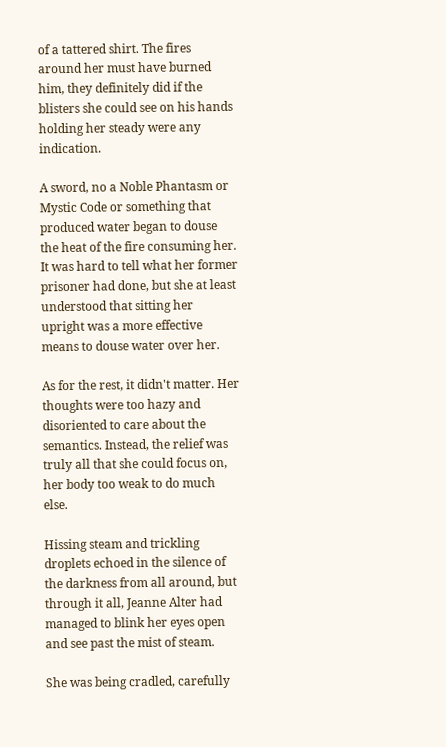of a tattered shirt. The fires around her must have burned him, they definitely did if the blisters she could see on his hands holding her steady were any indication.

A sword, no a Noble Phantasm or Mystic Code or something that produced water began to douse the heat of the fire consuming her. It was hard to tell what her former prisoner had done, but she at least understood that sitting her upright was a more effective means to douse water over her.

As for the rest, it didn't matter. Her thoughts were too hazy and disoriented to care about the semantics. Instead, the relief was truly all that she could focus on, her body too weak to do much else.

Hissing steam and trickling droplets echoed in the silence of the darkness from all around, but through it all, Jeanne Alter had managed to blink her eyes open and see past the mist of steam.

She was being cradled, carefully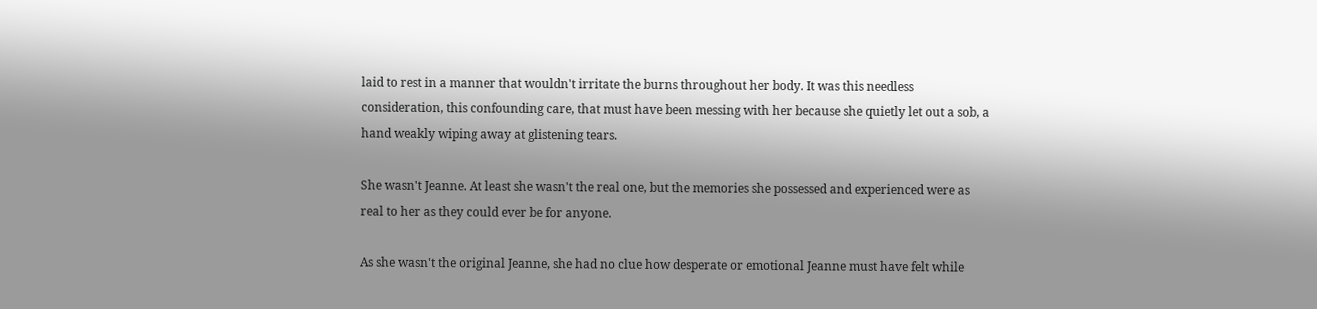laid to rest in a manner that wouldn't irritate the burns throughout her body. It was this needless consideration, this confounding care, that must have been messing with her because she quietly let out a sob, a hand weakly wiping away at glistening tears.

She wasn't Jeanne. At least she wasn't the real one, but the memories she possessed and experienced were as real to her as they could ever be for anyone.

As she wasn't the original Jeanne, she had no clue how desperate or emotional Jeanne must have felt while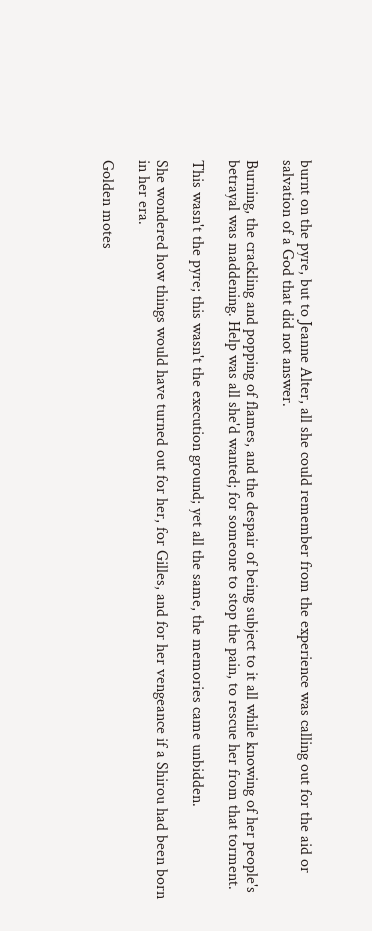burnt on the pyre, but to Jeanne Alter, all she could remember from the experience was calling out for the aid or salvation of a God that did not answer.

Burning, the crackling and popping of flames, and the despair of being subject to it all while knowing of her people's betrayal was maddening. Help was all she'd wanted; for someone to stop the pain, to rescue her from that torment.

This wasn't the pyre; this wasn't the execution ground; yet all the same, the memories came unbidden.

She wondered how things would have turned out for her, for Gilles, and for her vengeance if a Shirou had been born in her era.

Golden motes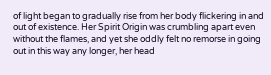of light began to gradually rise from her body flickering in and out of existence. Her Spirit Origin was crumbling apart even without the flames, and yet she oddly felt no remorse in going out in this way any longer, her head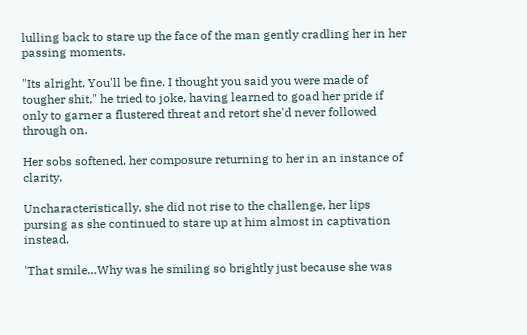lulling back to stare up the face of the man gently cradling her in her passing moments.

"Its alright. You'll be fine. I thought you said you were made of tougher shit," he tried to joke, having learned to goad her pride if only to garner a flustered threat and retort she'd never followed through on.

Her sobs softened, her composure returning to her in an instance of clarity.

Uncharacteristically, she did not rise to the challenge, her lips pursing as she continued to stare up at him almost in captivation instead.

'That smile…Why was he smiling so brightly just because she was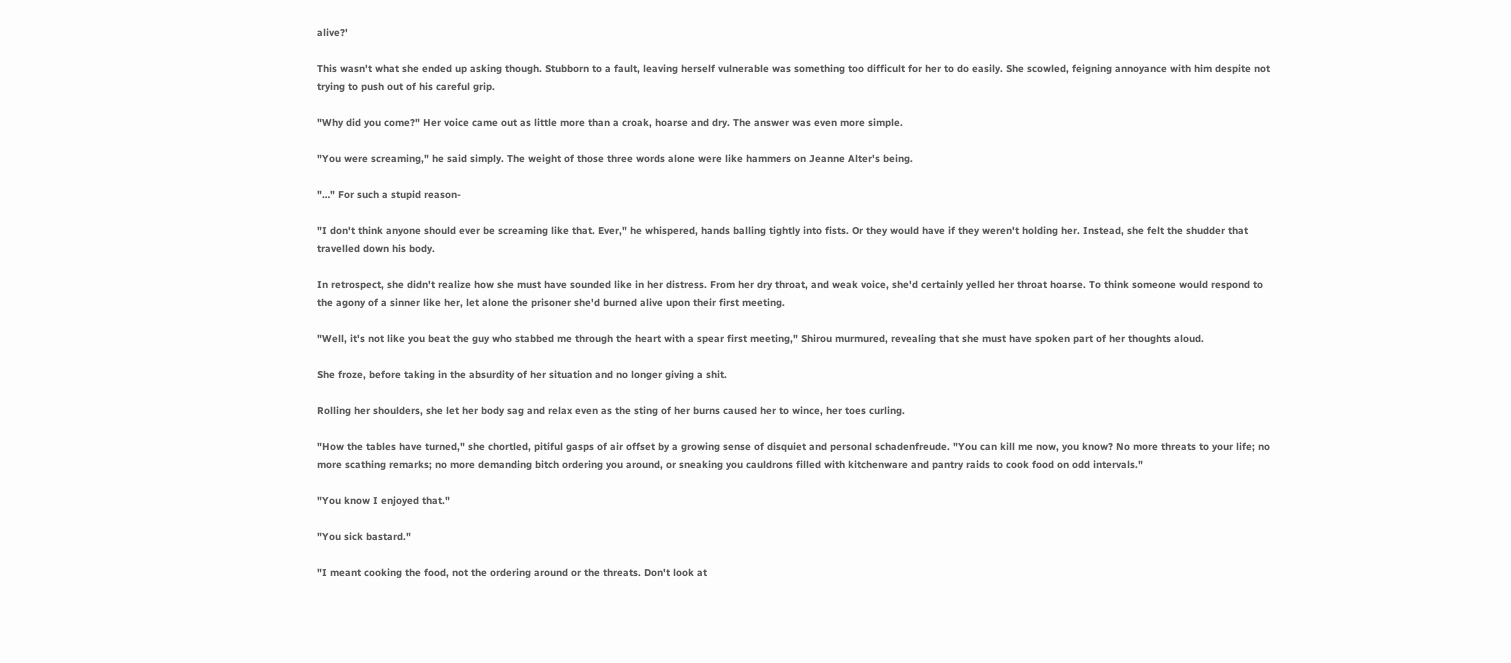alive?'

This wasn't what she ended up asking though. Stubborn to a fault, leaving herself vulnerable was something too difficult for her to do easily. She scowled, feigning annoyance with him despite not trying to push out of his careful grip.

"Why did you come?" Her voice came out as little more than a croak, hoarse and dry. The answer was even more simple.

"You were screaming," he said simply. The weight of those three words alone were like hammers on Jeanne Alter's being.

"…" For such a stupid reason-

"I don't think anyone should ever be screaming like that. Ever," he whispered, hands balling tightly into fists. Or they would have if they weren't holding her. Instead, she felt the shudder that travelled down his body.

In retrospect, she didn't realize how she must have sounded like in her distress. From her dry throat, and weak voice, she'd certainly yelled her throat hoarse. To think someone would respond to the agony of a sinner like her, let alone the prisoner she'd burned alive upon their first meeting.

"Well, it's not like you beat the guy who stabbed me through the heart with a spear first meeting," Shirou murmured, revealing that she must have spoken part of her thoughts aloud.

She froze, before taking in the absurdity of her situation and no longer giving a shit.

Rolling her shoulders, she let her body sag and relax even as the sting of her burns caused her to wince, her toes curling.

"How the tables have turned," she chortled, pitiful gasps of air offset by a growing sense of disquiet and personal schadenfreude. "You can kill me now, you know? No more threats to your life; no more scathing remarks; no more demanding bitch ordering you around, or sneaking you cauldrons filled with kitchenware and pantry raids to cook food on odd intervals."

"You know I enjoyed that."

"You sick bastard."

"I meant cooking the food, not the ordering around or the threats. Don't look at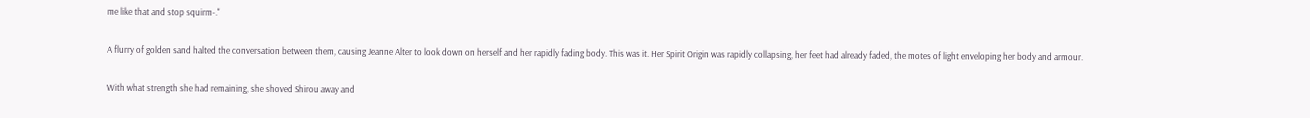me like that and stop squirm-."

A flurry of golden sand halted the conversation between them, causing Jeanne Alter to look down on herself and her rapidly fading body. This was it. Her Spirit Origin was rapidly collapsing, her feet had already faded, the motes of light enveloping her body and armour.

With what strength she had remaining, she shoved Shirou away and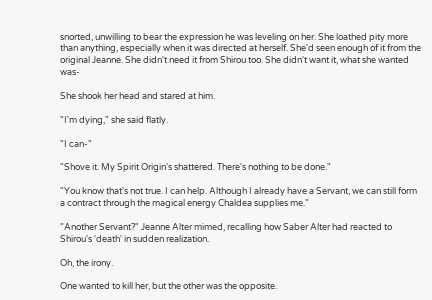snorted, unwilling to bear the expression he was leveling on her. She loathed pity more than anything, especially when it was directed at herself. She'd seen enough of it from the original Jeanne. She didn't need it from Shirou too. She didn't want it, what she wanted was-

She shook her head and stared at him.

"I'm dying," she said flatly.

"I can-"

"Shove it. My Spirit Origin's shattered. There's nothing to be done."

"You know that's not true. I can help. Although I already have a Servant, we can still form a contract through the magical energy Chaldea supplies me."

"Another Servant?" Jeanne Alter mimed, recalling how Saber Alter had reacted to Shirou's 'death' in sudden realization.

Oh, the irony.

One wanted to kill her, but the other was the opposite.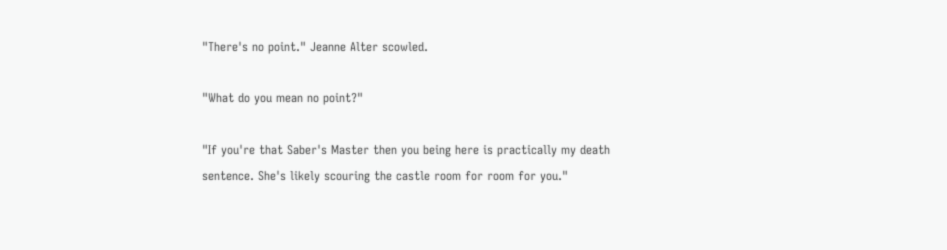"There's no point." Jeanne Alter scowled.

"What do you mean no point?"

"If you're that Saber's Master then you being here is practically my death sentence. She's likely scouring the castle room for room for you."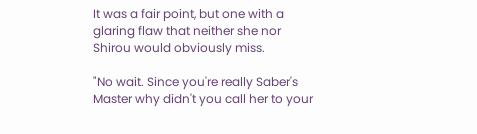It was a fair point, but one with a glaring flaw that neither she nor Shirou would obviously miss.

"No wait. Since you're really Saber's Master why didn't you call her to your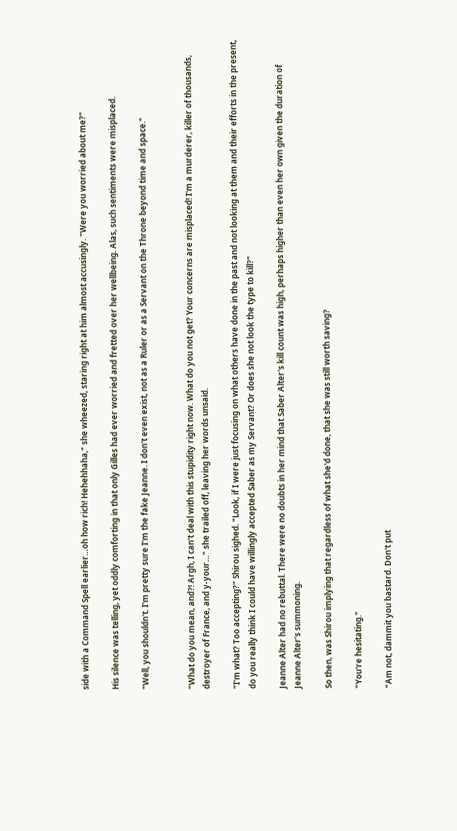side with a Command Spell earlier…oh how rich! Hehehhaha," she wheezed, staring right at him almost accusingly. "Were you worried about me?"

His silence was telling, yet oddly comforting in that only Gilles had ever worried and fretted over her wellbeing. Alas, such sentiments were misplaced.

"Well, you shouldn't. I'm pretty sure I'm the fake Jeanne. I don't even exist, not as a Ruler or as a Servant on the Throne beyond time and space."


"What do you mean, and?! Argh, I can't deal with this stupidity right now. What do you not get? Your concerns are misplaced! I'm a murderer, killer of thousands, destroyer of France, and y-your…" she trailed off, leaving her words unsaid.

"I'm what? Too accepting?" Shirou sighed. "Look, if I were just focusing on what others have done in the past and not looking at them and their efforts in the present, do you really think I could have willingly accepted Saber as my Servant? Or does she not look the type to kill?"

Jeanne Alter had no rebuttal. There were no doubts in her mind that Saber Alter's kill count was high, perhaps higher than even her own given the duration of Jeanne Alter's summoning.

So then, was Shirou implying that regardless of what she'd done, that she was still worth saving?

"You're hesitating."

"Am not, dammit you bastard. Don't put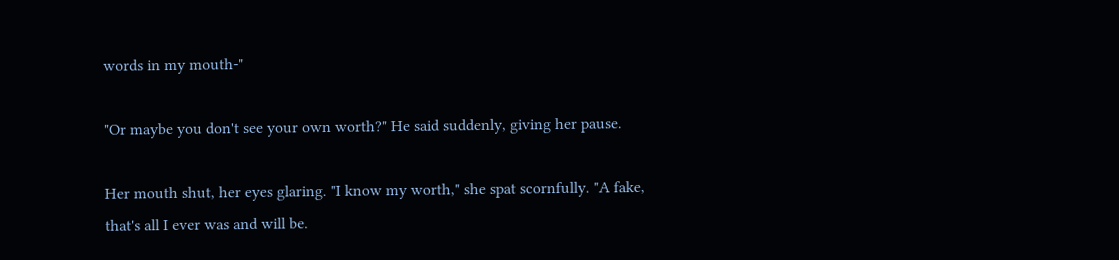words in my mouth-"

"Or maybe you don't see your own worth?" He said suddenly, giving her pause.

Her mouth shut, her eyes glaring. "I know my worth," she spat scornfully. "A fake, that's all I ever was and will be.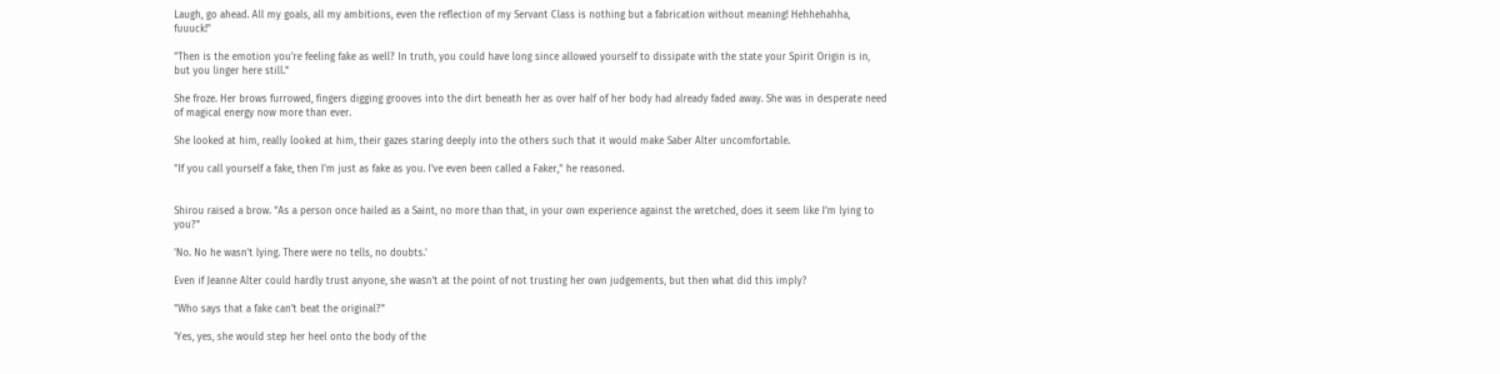Laugh, go ahead. All my goals, all my ambitions, even the reflection of my Servant Class is nothing but a fabrication without meaning! Hehhehahha, fuuuck!"

"Then is the emotion you're feeling fake as well? In truth, you could have long since allowed yourself to dissipate with the state your Spirit Origin is in, but you linger here still."

She froze. Her brows furrowed, fingers digging grooves into the dirt beneath her as over half of her body had already faded away. She was in desperate need of magical energy now more than ever.

She looked at him, really looked at him, their gazes staring deeply into the others such that it would make Saber Alter uncomfortable.

"If you call yourself a fake, then I'm just as fake as you. I've even been called a Faker," he reasoned.


Shirou raised a brow. "As a person once hailed as a Saint, no more than that, in your own experience against the wretched, does it seem like I'm lying to you?"

'No. No he wasn't lying. There were no tells, no doubts.'

Even if Jeanne Alter could hardly trust anyone, she wasn't at the point of not trusting her own judgements, but then what did this imply?

"Who says that a fake can't beat the original?"

'Yes, yes, she would step her heel onto the body of the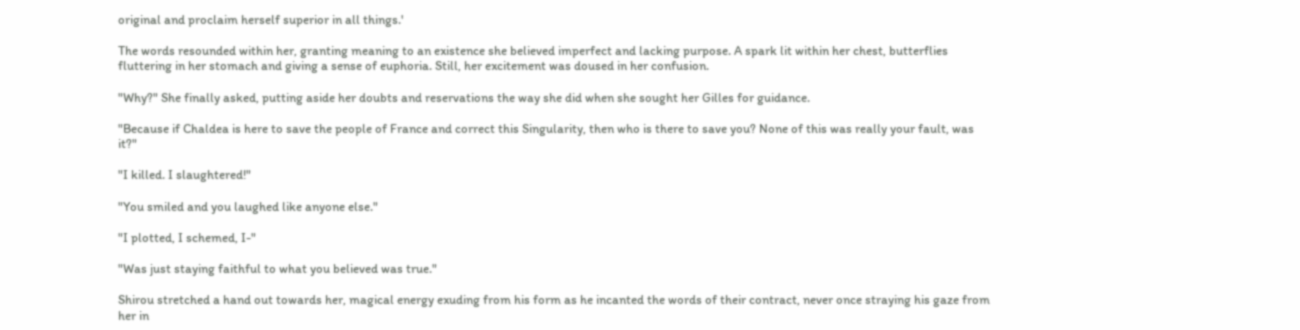original and proclaim herself superior in all things.'

The words resounded within her, granting meaning to an existence she believed imperfect and lacking purpose. A spark lit within her chest, butterflies fluttering in her stomach and giving a sense of euphoria. Still, her excitement was doused in her confusion.

"Why?" She finally asked, putting aside her doubts and reservations the way she did when she sought her Gilles for guidance.

"Because if Chaldea is here to save the people of France and correct this Singularity, then who is there to save you? None of this was really your fault, was it?"

"I killed. I slaughtered!"

"You smiled and you laughed like anyone else."

"I plotted, I schemed, I-"

"Was just staying faithful to what you believed was true."

Shirou stretched a hand out towards her, magical energy exuding from his form as he incanted the words of their contract, never once straying his gaze from her in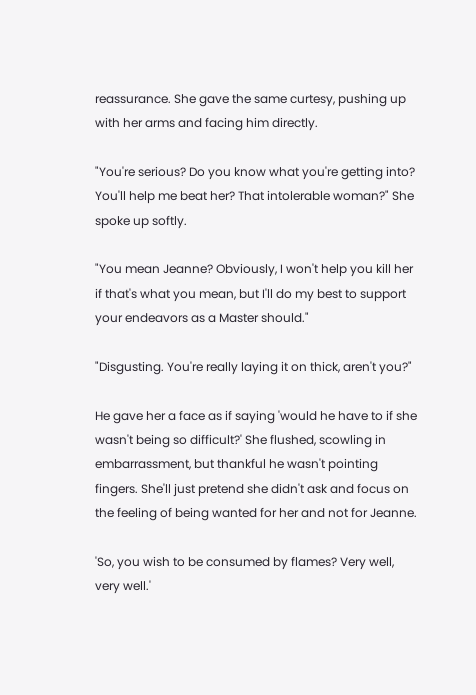reassurance. She gave the same curtesy, pushing up with her arms and facing him directly.

"You're serious? Do you know what you're getting into? You'll help me beat her? That intolerable woman?" She spoke up softly.

"You mean Jeanne? Obviously, I won't help you kill her if that's what you mean, but I'll do my best to support your endeavors as a Master should."

"Disgusting. You're really laying it on thick, aren't you?"

He gave her a face as if saying 'would he have to if she wasn't being so difficult?' She flushed, scowling in embarrassment, but thankful he wasn't pointing fingers. She'll just pretend she didn't ask and focus on the feeling of being wanted for her and not for Jeanne.

'So, you wish to be consumed by flames? Very well, very well.'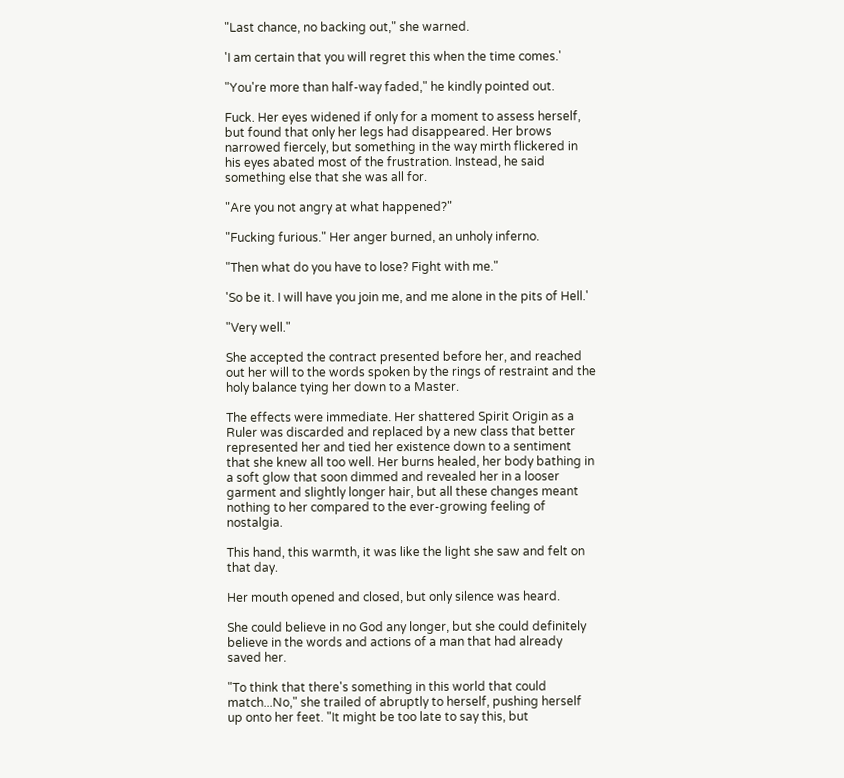"Last chance, no backing out," she warned.

'I am certain that you will regret this when the time comes.'

"You're more than half-way faded," he kindly pointed out.

Fuck. Her eyes widened if only for a moment to assess herself, but found that only her legs had disappeared. Her brows narrowed fiercely, but something in the way mirth flickered in his eyes abated most of the frustration. Instead, he said something else that she was all for.

"Are you not angry at what happened?"

"Fucking furious." Her anger burned, an unholy inferno.

"Then what do you have to lose? Fight with me."

'So be it. I will have you join me, and me alone in the pits of Hell.'

"Very well."

She accepted the contract presented before her, and reached out her will to the words spoken by the rings of restraint and the holy balance tying her down to a Master.

The effects were immediate. Her shattered Spirit Origin as a Ruler was discarded and replaced by a new class that better represented her and tied her existence down to a sentiment that she knew all too well. Her burns healed, her body bathing in a soft glow that soon dimmed and revealed her in a looser garment and slightly longer hair, but all these changes meant nothing to her compared to the ever-growing feeling of nostalgia.

This hand, this warmth, it was like the light she saw and felt on that day.

Her mouth opened and closed, but only silence was heard.

She could believe in no God any longer, but she could definitely believe in the words and actions of a man that had already saved her.

"To think that there's something in this world that could match...No," she trailed of abruptly to herself, pushing herself up onto her feet. "It might be too late to say this, but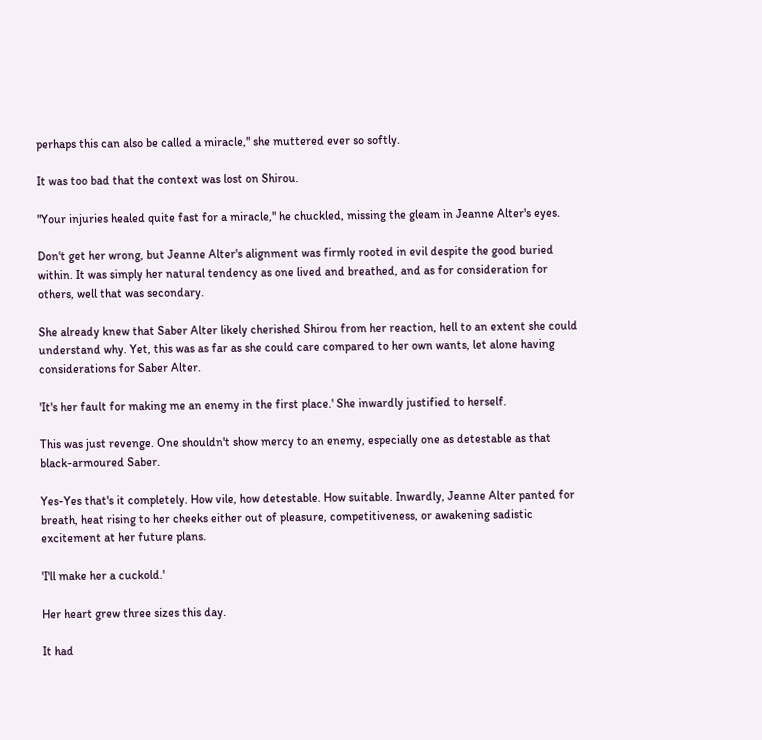perhaps this can also be called a miracle," she muttered ever so softly.

It was too bad that the context was lost on Shirou.

"Your injuries healed quite fast for a miracle," he chuckled, missing the gleam in Jeanne Alter's eyes.

Don't get her wrong, but Jeanne Alter's alignment was firmly rooted in evil despite the good buried within. It was simply her natural tendency as one lived and breathed, and as for consideration for others, well that was secondary.

She already knew that Saber Alter likely cherished Shirou from her reaction, hell to an extent she could understand why. Yet, this was as far as she could care compared to her own wants, let alone having considerations for Saber Alter.

'It's her fault for making me an enemy in the first place.' She inwardly justified to herself.

This was just revenge. One shouldn't show mercy to an enemy, especially one as detestable as that black-armoured Saber.

Yes-Yes that's it completely. How vile, how detestable. How suitable. Inwardly, Jeanne Alter panted for breath, heat rising to her cheeks either out of pleasure, competitiveness, or awakening sadistic excitement at her future plans.

'I'll make her a cuckold.'

Her heart grew three sizes this day.

It had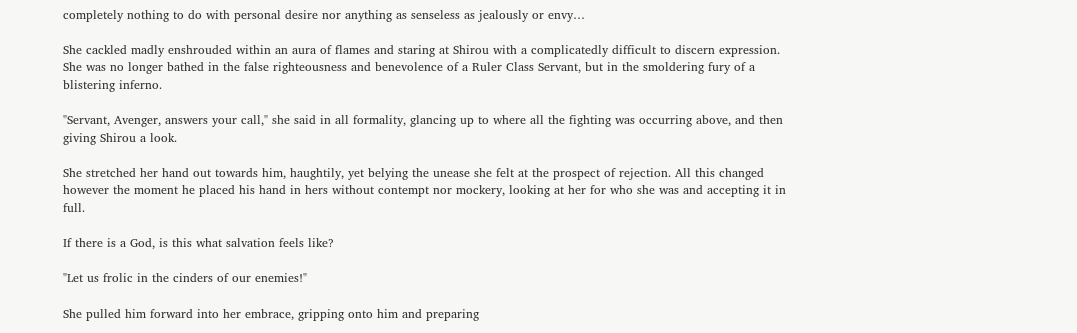completely nothing to do with personal desire nor anything as senseless as jealously or envy…

She cackled madly enshrouded within an aura of flames and staring at Shirou with a complicatedly difficult to discern expression. She was no longer bathed in the false righteousness and benevolence of a Ruler Class Servant, but in the smoldering fury of a blistering inferno.

"Servant, Avenger, answers your call," she said in all formality, glancing up to where all the fighting was occurring above, and then giving Shirou a look.

She stretched her hand out towards him, haughtily, yet belying the unease she felt at the prospect of rejection. All this changed however the moment he placed his hand in hers without contempt nor mockery, looking at her for who she was and accepting it in full.

If there is a God, is this what salvation feels like?

"Let us frolic in the cinders of our enemies!"

She pulled him forward into her embrace, gripping onto him and preparing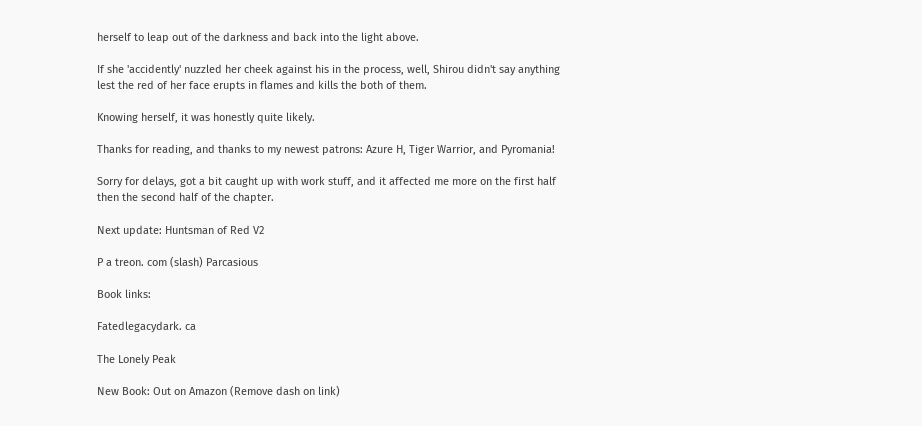herself to leap out of the darkness and back into the light above.

If she 'accidently' nuzzled her cheek against his in the process, well, Shirou didn't say anything lest the red of her face erupts in flames and kills the both of them.

Knowing herself, it was honestly quite likely.

Thanks for reading, and thanks to my newest patrons: Azure H, Tiger Warrior, and Pyromania!

Sorry for delays, got a bit caught up with work stuff, and it affected me more on the first half then the second half of the chapter.

Next update: Huntsman of Red V2

P a treon. com (slash) Parcasious

Book links:

Fatedlegacydark. ca

The Lonely Peak

New Book: Out on Amazon (Remove dash on link)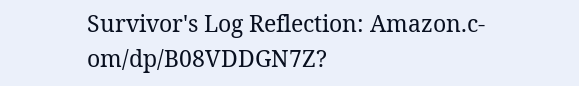Survivor's Log Reflection: Amazon.c-om/dp/B08VDDGN7Z?